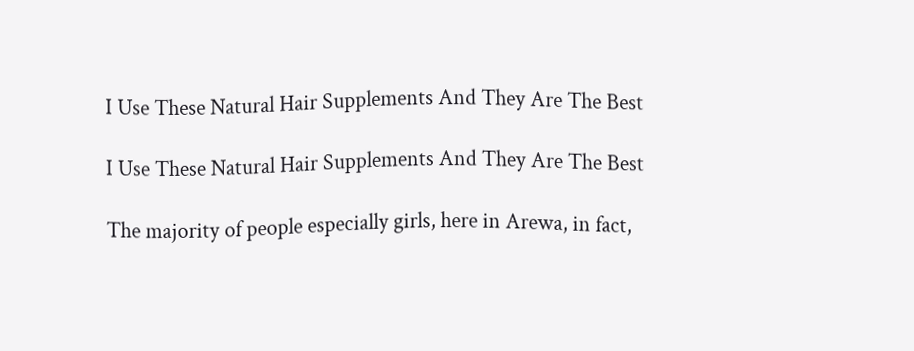I Use These Natural Hair Supplements And They Are The Best

I Use These Natural Hair Supplements And They Are The Best

The majority of people especially girls, here in Arewa, in fact,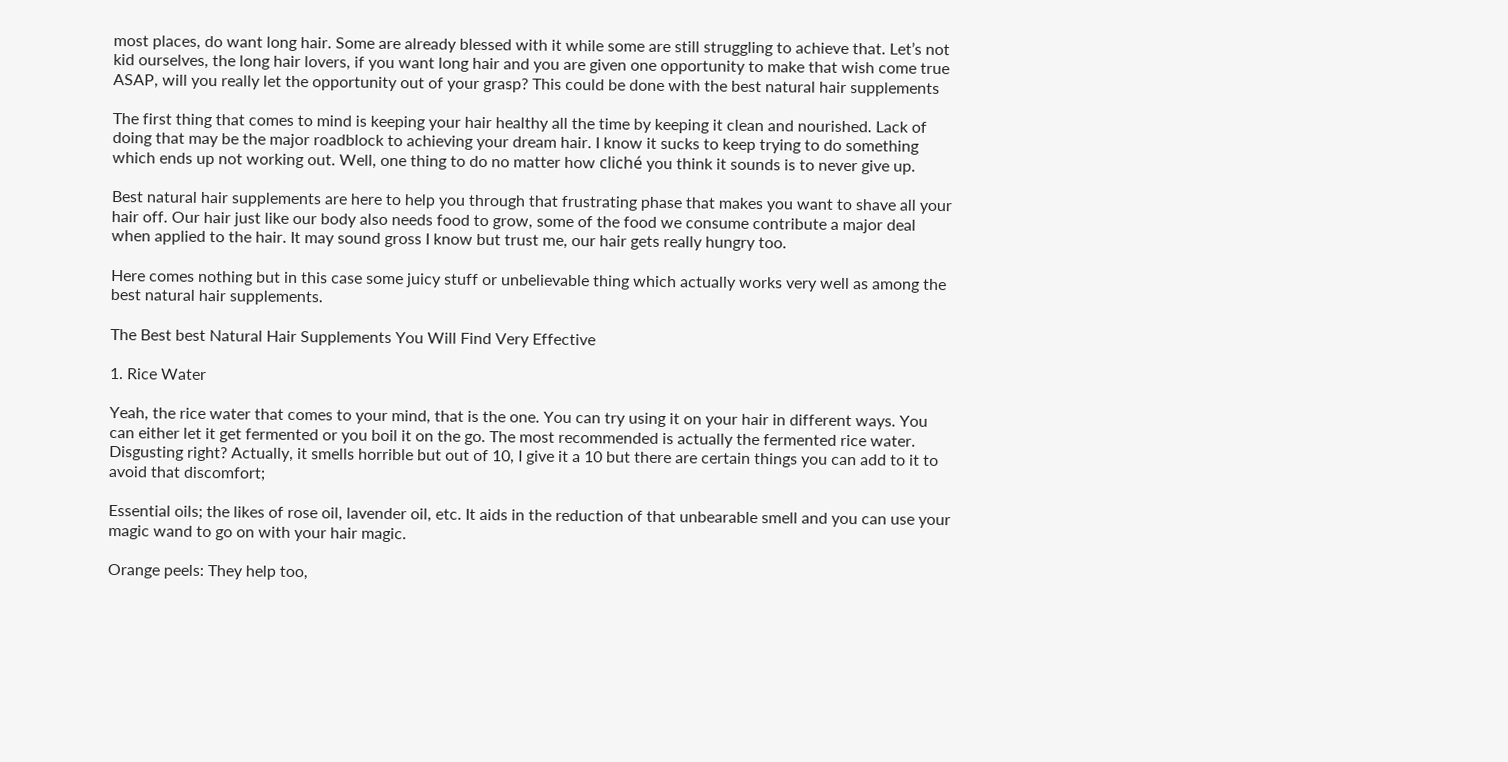most places, do want long hair. Some are already blessed with it while some are still struggling to achieve that. Let’s not kid ourselves, the long hair lovers, if you want long hair and you are given one opportunity to make that wish come true ASAP, will you really let the opportunity out of your grasp? This could be done with the best natural hair supplements

The first thing that comes to mind is keeping your hair healthy all the time by keeping it clean and nourished. Lack of doing that may be the major roadblock to achieving your dream hair. I know it sucks to keep trying to do something which ends up not working out. Well, one thing to do no matter how cliché you think it sounds is to never give up.

Best natural hair supplements are here to help you through that frustrating phase that makes you want to shave all your hair off. Our hair just like our body also needs food to grow, some of the food we consume contribute a major deal when applied to the hair. It may sound gross I know but trust me, our hair gets really hungry too.

Here comes nothing but in this case some juicy stuff or unbelievable thing which actually works very well as among the best natural hair supplements.

The Best best Natural Hair Supplements You Will Find Very Effective

1. Rice Water

Yeah, the rice water that comes to your mind, that is the one. You can try using it on your hair in different ways. You can either let it get fermented or you boil it on the go. The most recommended is actually the fermented rice water. Disgusting right? Actually, it smells horrible but out of 10, I give it a 10 but there are certain things you can add to it to avoid that discomfort;

Essential oils; the likes of rose oil, lavender oil, etc. It aids in the reduction of that unbearable smell and you can use your magic wand to go on with your hair magic.

Orange peels: They help too,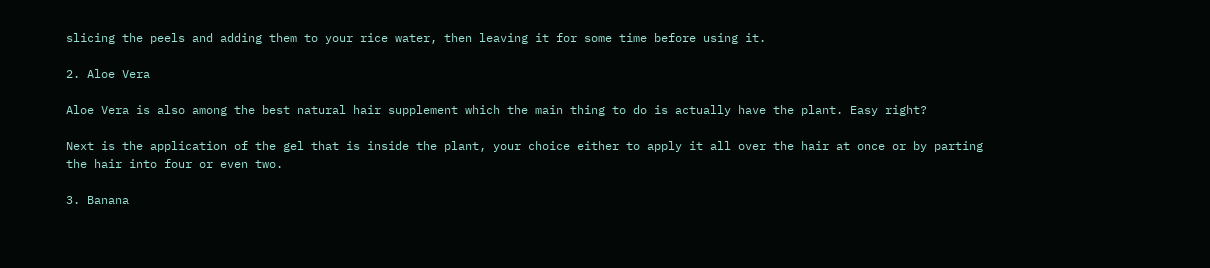slicing the peels and adding them to your rice water, then leaving it for some time before using it.

2. Aloe Vera

Aloe Vera is also among the best natural hair supplement which the main thing to do is actually have the plant. Easy right?

Next is the application of the gel that is inside the plant, your choice either to apply it all over the hair at once or by parting the hair into four or even two.

3. Banana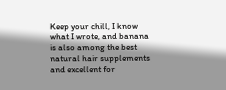Keep your chill, I know what I wrote, and banana is also among the best natural hair supplements and excellent for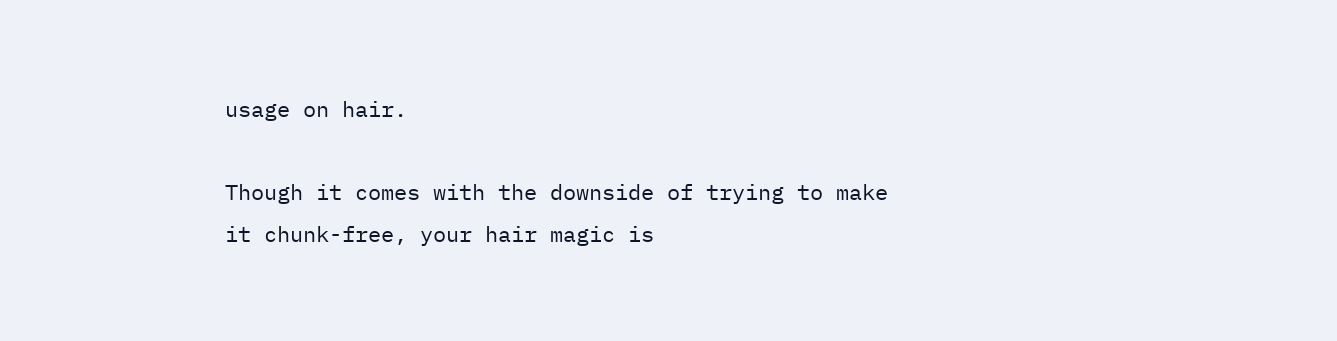usage on hair.

Though it comes with the downside of trying to make it chunk-free, your hair magic is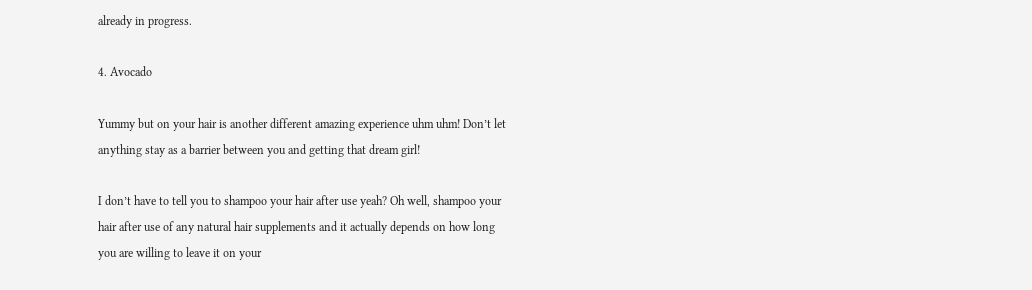already in progress.

4. Avocado

Yummy but on your hair is another different amazing experience uhm uhm! Don’t let anything stay as a barrier between you and getting that dream girl!

I don’t have to tell you to shampoo your hair after use yeah? Oh well, shampoo your hair after use of any natural hair supplements and it actually depends on how long you are willing to leave it on your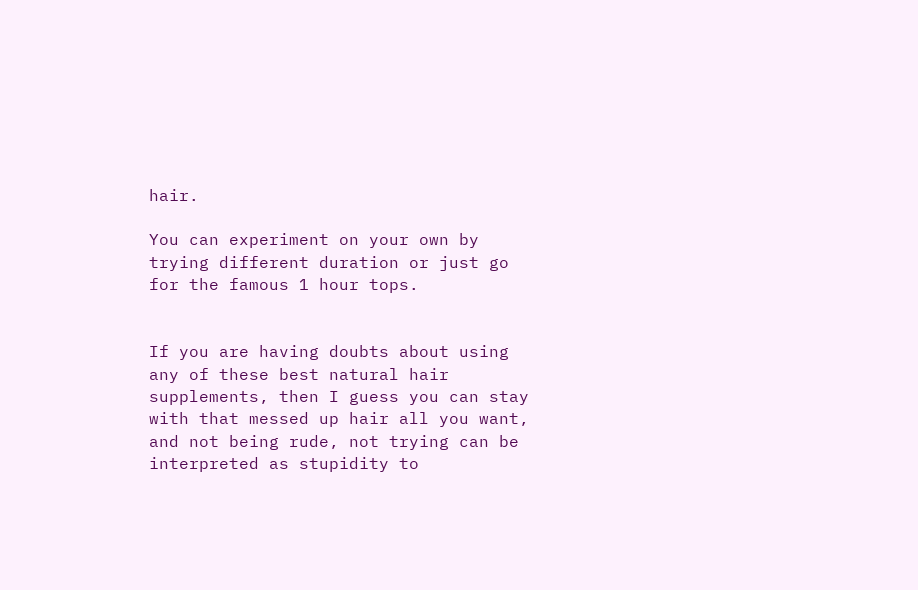hair.

You can experiment on your own by trying different duration or just go for the famous 1 hour tops.


If you are having doubts about using any of these best natural hair supplements, then I guess you can stay with that messed up hair all you want, and not being rude, not trying can be interpreted as stupidity to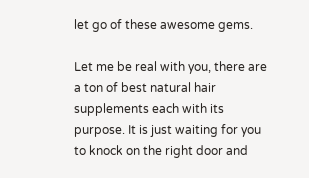let go of these awesome gems.

Let me be real with you, there are a ton of best natural hair supplements each with its purpose. It is just waiting for you to knock on the right door and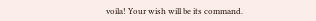voila! Your wish will be its command.